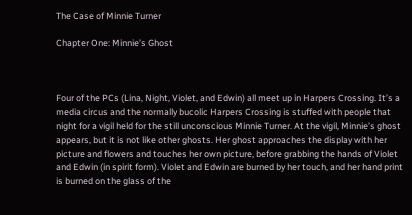The Case of Minnie Turner

Chapter One: Minnie’s Ghost



Four of the PCs (Lina, Night, Violet, and Edwin) all meet up in Harpers Crossing. It’s a media circus and the normally bucolic Harpers Crossing is stuffed with people that night for a vigil held for the still unconscious Minnie Turner. At the vigil, Minnie’s ghost appears, but it is not like other ghosts. Her ghost approaches the display with her picture and flowers and touches her own picture, before grabbing the hands of Violet and Edwin (in spirit form). Violet and Edwin are burned by her touch, and her hand print is burned on the glass of the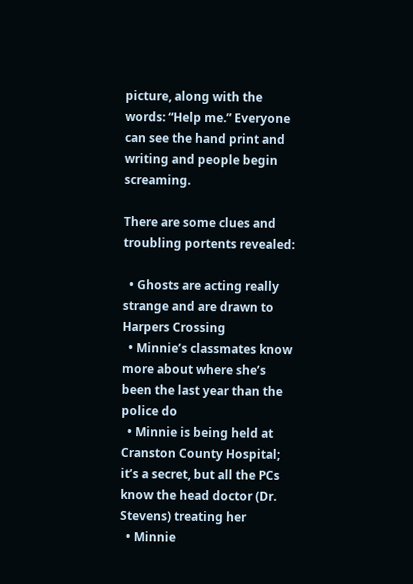picture, along with the words: “Help me.” Everyone can see the hand print and writing and people begin screaming.

There are some clues and troubling portents revealed:

  • Ghosts are acting really strange and are drawn to Harpers Crossing
  • Minnie’s classmates know more about where she’s been the last year than the police do
  • Minnie is being held at Cranston County Hospital; it’s a secret, but all the PCs know the head doctor (Dr. Stevens) treating her
  • Minnie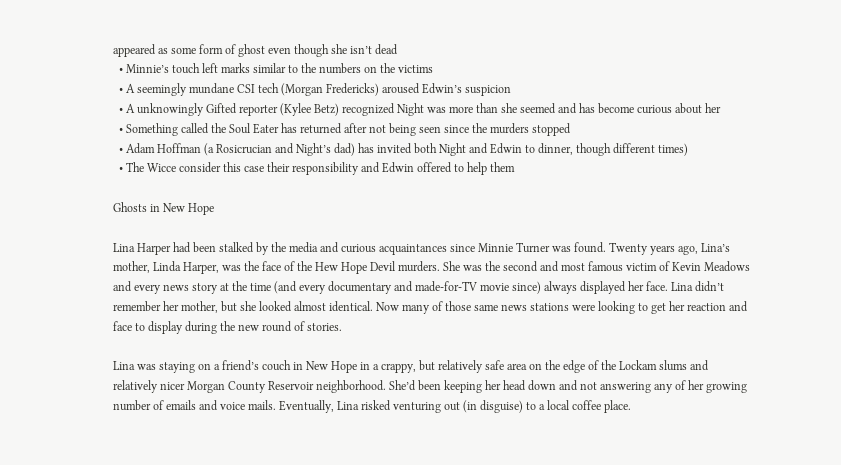appeared as some form of ghost even though she isn’t dead
  • Minnie’s touch left marks similar to the numbers on the victims
  • A seemingly mundane CSI tech (Morgan Fredericks) aroused Edwin’s suspicion
  • A unknowingly Gifted reporter (Kylee Betz) recognized Night was more than she seemed and has become curious about her
  • Something called the Soul Eater has returned after not being seen since the murders stopped
  • Adam Hoffman (a Rosicrucian and Night’s dad) has invited both Night and Edwin to dinner, though different times)
  • The Wicce consider this case their responsibility and Edwin offered to help them

Ghosts in New Hope

Lina Harper had been stalked by the media and curious acquaintances since Minnie Turner was found. Twenty years ago, Lina’s mother, Linda Harper, was the face of the Hew Hope Devil murders. She was the second and most famous victim of Kevin Meadows and every news story at the time (and every documentary and made-for-TV movie since) always displayed her face. Lina didn’t remember her mother, but she looked almost identical. Now many of those same news stations were looking to get her reaction and face to display during the new round of stories.

Lina was staying on a friend’s couch in New Hope in a crappy, but relatively safe area on the edge of the Lockam slums and relatively nicer Morgan County Reservoir neighborhood. She’d been keeping her head down and not answering any of her growing number of emails and voice mails. Eventually, Lina risked venturing out (in disguise) to a local coffee place.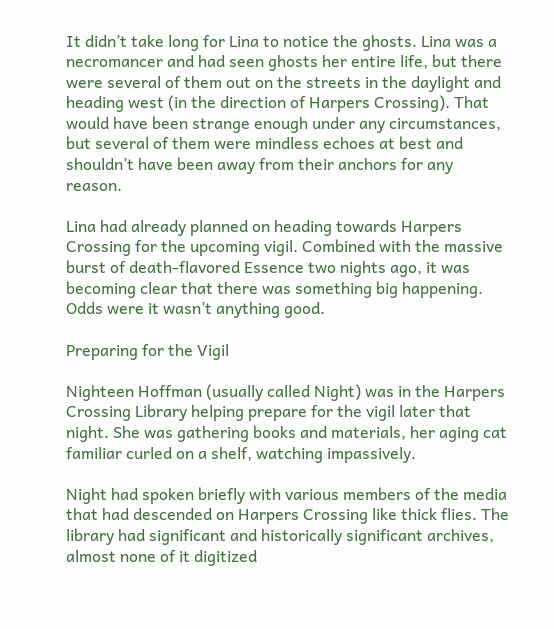It didn’t take long for Lina to notice the ghosts. Lina was a necromancer and had seen ghosts her entire life, but there were several of them out on the streets in the daylight and heading west (in the direction of Harpers Crossing). That would have been strange enough under any circumstances, but several of them were mindless echoes at best and shouldn’t have been away from their anchors for any reason.

Lina had already planned on heading towards Harpers Crossing for the upcoming vigil. Combined with the massive burst of death-flavored Essence two nights ago, it was becoming clear that there was something big happening. Odds were it wasn’t anything good.

Preparing for the Vigil

Nighteen Hoffman (usually called Night) was in the Harpers Crossing Library helping prepare for the vigil later that night. She was gathering books and materials, her aging cat familiar curled on a shelf, watching impassively.

Night had spoken briefly with various members of the media that had descended on Harpers Crossing like thick flies. The library had significant and historically significant archives, almost none of it digitized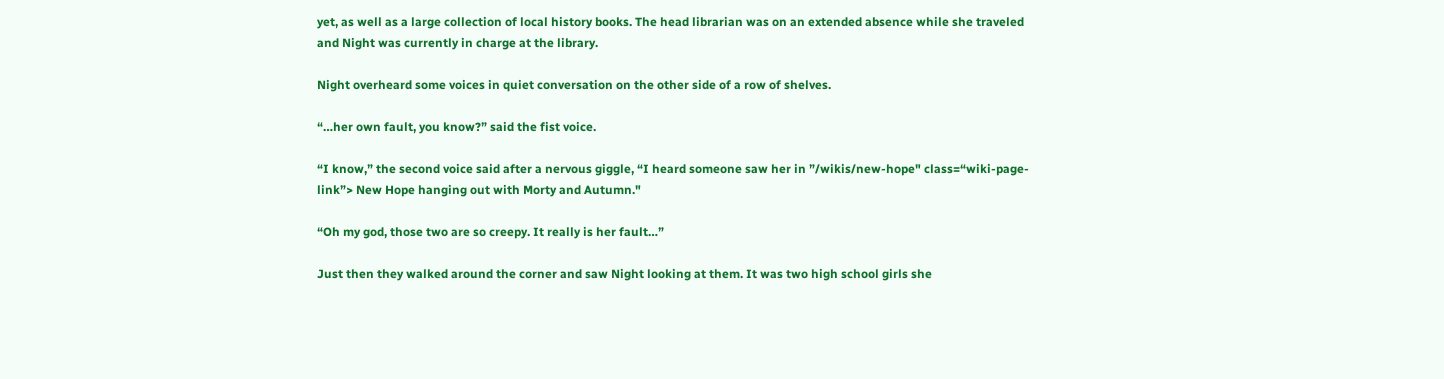yet, as well as a large collection of local history books. The head librarian was on an extended absence while she traveled and Night was currently in charge at the library.

Night overheard some voices in quiet conversation on the other side of a row of shelves.

“…her own fault, you know?” said the fist voice.

“I know,” the second voice said after a nervous giggle, “I heard someone saw her in ”/wikis/new-hope" class=“wiki-page-link”> New Hope hanging out with Morty and Autumn."

“Oh my god, those two are so creepy. It really is her fault…”

Just then they walked around the corner and saw Night looking at them. It was two high school girls she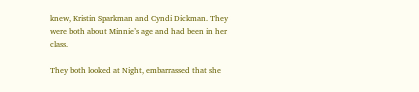knew, Kristin Sparkman and Cyndi Dickman. They were both about Minnie’s age and had been in her class.

They both looked at Night, embarrassed that she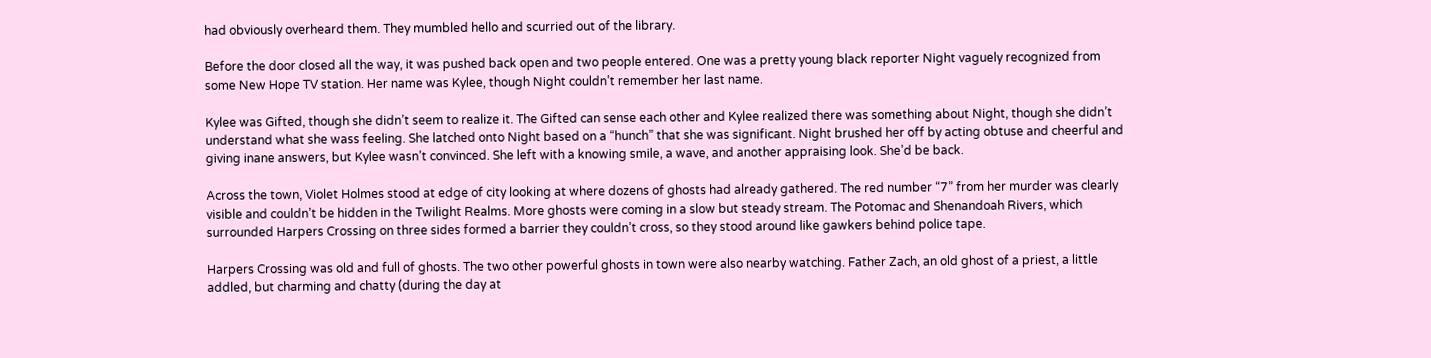had obviously overheard them. They mumbled hello and scurried out of the library.

Before the door closed all the way, it was pushed back open and two people entered. One was a pretty young black reporter Night vaguely recognized from some New Hope TV station. Her name was Kylee, though Night couldn’t remember her last name.

Kylee was Gifted, though she didn’t seem to realize it. The Gifted can sense each other and Kylee realized there was something about Night, though she didn’t understand what she wass feeling. She latched onto Night based on a “hunch” that she was significant. Night brushed her off by acting obtuse and cheerful and giving inane answers, but Kylee wasn’t convinced. She left with a knowing smile, a wave, and another appraising look. She’d be back.

Across the town, Violet Holmes stood at edge of city looking at where dozens of ghosts had already gathered. The red number “7” from her murder was clearly visible and couldn’t be hidden in the Twilight Realms. More ghosts were coming in a slow but steady stream. The Potomac and Shenandoah Rivers, which surrounded Harpers Crossing on three sides formed a barrier they couldn’t cross, so they stood around like gawkers behind police tape.

Harpers Crossing was old and full of ghosts. The two other powerful ghosts in town were also nearby watching. Father Zach, an old ghost of a priest, a little addled, but charming and chatty (during the day at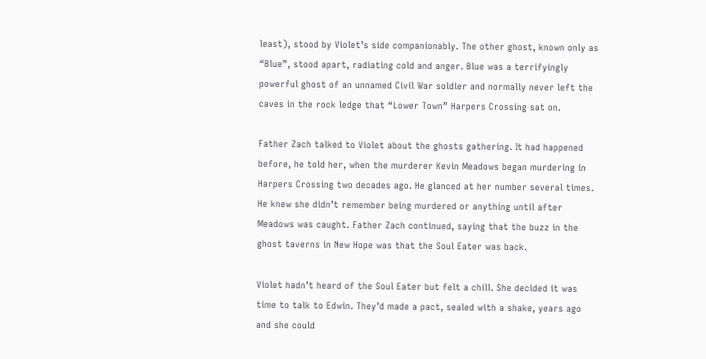least), stood by Violet’s side companionably. The other ghost, known only as “Blue”, stood apart, radiating cold and anger. Blue was a terrifyingly powerful ghost of an unnamed Civil War soldier and normally never left the caves in the rock ledge that “Lower Town” Harpers Crossing sat on.

Father Zach talked to Violet about the ghosts gathering. It had happened before, he told her, when the murderer Kevin Meadows began murdering in Harpers Crossing two decades ago. He glanced at her number several times. He knew she didn’t remember being murdered or anything until after Meadows was caught. Father Zach continued, saying that the buzz in the ghost taverns in New Hope was that the Soul Eater was back.

Violet hadn’t heard of the Soul Eater but felt a chill. She decided it was time to talk to Edwin. They’d made a pact, sealed with a shake, years ago and she could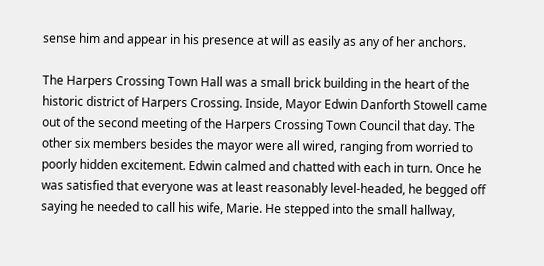sense him and appear in his presence at will as easily as any of her anchors.

The Harpers Crossing Town Hall was a small brick building in the heart of the historic district of Harpers Crossing. Inside, Mayor Edwin Danforth Stowell came out of the second meeting of the Harpers Crossing Town Council that day. The other six members besides the mayor were all wired, ranging from worried to poorly hidden excitement. Edwin calmed and chatted with each in turn. Once he was satisfied that everyone was at least reasonably level-headed, he begged off saying he needed to call his wife, Marie. He stepped into the small hallway,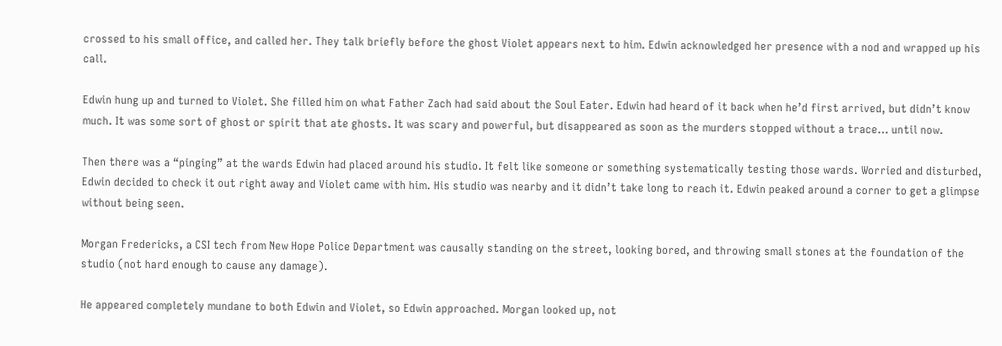crossed to his small office, and called her. They talk briefly before the ghost Violet appears next to him. Edwin acknowledged her presence with a nod and wrapped up his call.

Edwin hung up and turned to Violet. She filled him on what Father Zach had said about the Soul Eater. Edwin had heard of it back when he’d first arrived, but didn’t know much. It was some sort of ghost or spirit that ate ghosts. It was scary and powerful, but disappeared as soon as the murders stopped without a trace… until now.

Then there was a “pinging” at the wards Edwin had placed around his studio. It felt like someone or something systematically testing those wards. Worried and disturbed, Edwin decided to check it out right away and Violet came with him. His studio was nearby and it didn’t take long to reach it. Edwin peaked around a corner to get a glimpse without being seen.

Morgan Fredericks, a CSI tech from New Hope Police Department was causally standing on the street, looking bored, and throwing small stones at the foundation of the studio (not hard enough to cause any damage).

He appeared completely mundane to both Edwin and Violet, so Edwin approached. Morgan looked up, not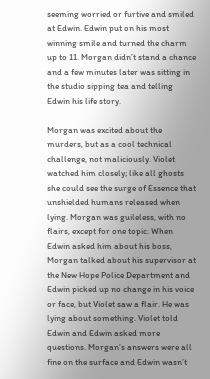seeming worried or furtive and smiled at Edwin. Edwin put on his most winning smile and turned the charm up to 11. Morgan didn’t stand a chance and a few minutes later was sitting in the studio sipping tea and telling Edwin his life story.

Morgan was excited about the murders, but as a cool technical challenge, not maliciously. Violet watched him closely; like all ghosts she could see the surge of Essence that unshielded humans released when lying. Morgan was guileless, with no flairs, except for one topic: When Edwin asked him about his boss, Morgan talked about his supervisor at the New Hope Police Department and Edwin picked up no change in his voice or face, but Violet saw a flair. He was lying about something. Violet told Edwin and Edwin asked more questions. Morgan’s answers were all fine on the surface and Edwin wasn’t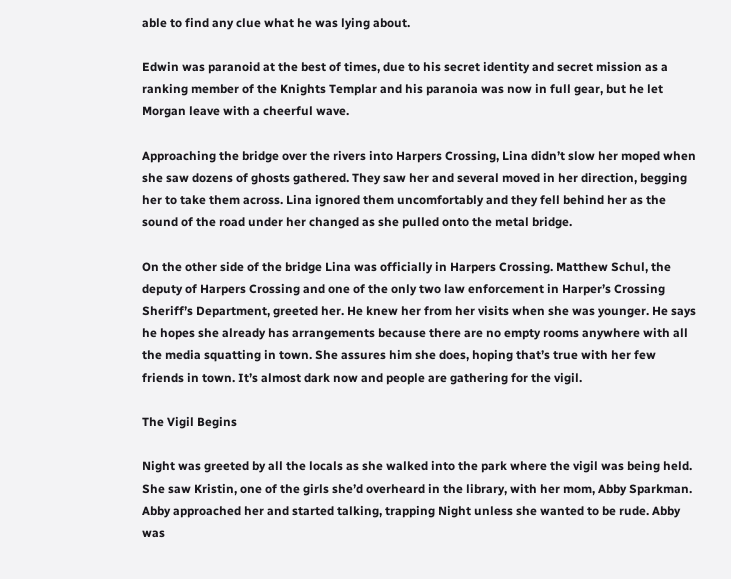able to find any clue what he was lying about.

Edwin was paranoid at the best of times, due to his secret identity and secret mission as a ranking member of the Knights Templar and his paranoia was now in full gear, but he let Morgan leave with a cheerful wave.

Approaching the bridge over the rivers into Harpers Crossing, Lina didn’t slow her moped when she saw dozens of ghosts gathered. They saw her and several moved in her direction, begging her to take them across. Lina ignored them uncomfortably and they fell behind her as the sound of the road under her changed as she pulled onto the metal bridge.

On the other side of the bridge Lina was officially in Harpers Crossing. Matthew Schul, the deputy of Harpers Crossing and one of the only two law enforcement in Harper’s Crossing Sheriff’s Department, greeted her. He knew her from her visits when she was younger. He says he hopes she already has arrangements because there are no empty rooms anywhere with all the media squatting in town. She assures him she does, hoping that’s true with her few friends in town. It’s almost dark now and people are gathering for the vigil.

The Vigil Begins

Night was greeted by all the locals as she walked into the park where the vigil was being held. She saw Kristin, one of the girls she’d overheard in the library, with her mom, Abby Sparkman. Abby approached her and started talking, trapping Night unless she wanted to be rude. Abby was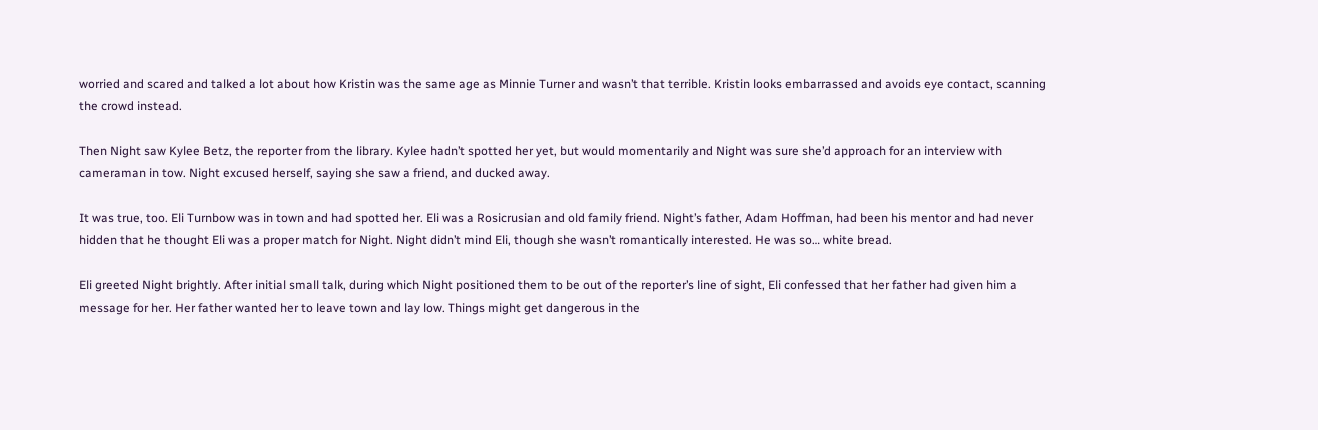worried and scared and talked a lot about how Kristin was the same age as Minnie Turner and wasn’t that terrible. Kristin looks embarrassed and avoids eye contact, scanning the crowd instead.

Then Night saw Kylee Betz, the reporter from the library. Kylee hadn’t spotted her yet, but would momentarily and Night was sure she’d approach for an interview with cameraman in tow. Night excused herself, saying she saw a friend, and ducked away.

It was true, too. Eli Turnbow was in town and had spotted her. Eli was a Rosicrusian and old family friend. Night’s father, Adam Hoffman, had been his mentor and had never hidden that he thought Eli was a proper match for Night. Night didn’t mind Eli, though she wasn’t romantically interested. He was so… white bread.

Eli greeted Night brightly. After initial small talk, during which Night positioned them to be out of the reporter’s line of sight, Eli confessed that her father had given him a message for her. Her father wanted her to leave town and lay low. Things might get dangerous in the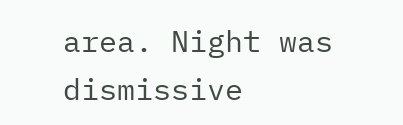area. Night was dismissive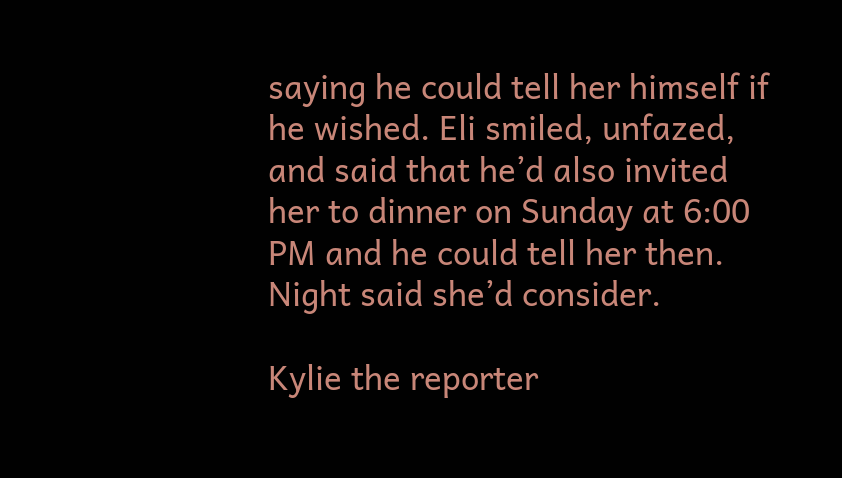saying he could tell her himself if he wished. Eli smiled, unfazed, and said that he’d also invited her to dinner on Sunday at 6:00 PM and he could tell her then. Night said she’d consider.

Kylie the reporter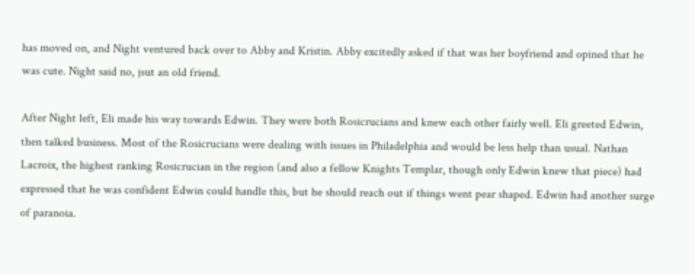has moved on, and Night ventured back over to Abby and Kristin. Abby excitedly asked if that was her boyfriend and opined that he was cute. Night said no, jsut an old friend.

After Night left, Eli made his way towards Edwin. They were both Rosicrucians and knew each other fairly well. Eli greeted Edwin, then talked business. Most of the Rosicrucians were dealing with issues in Philadelphia and would be less help than usual. Nathan Lacroix, the highest ranking Rosicrucian in the region (and also a fellow Knights Templar, though only Edwin knew that piece) had expressed that he was confident Edwin could handle this, but he should reach out if things went pear shaped. Edwin had another surge of paranoia.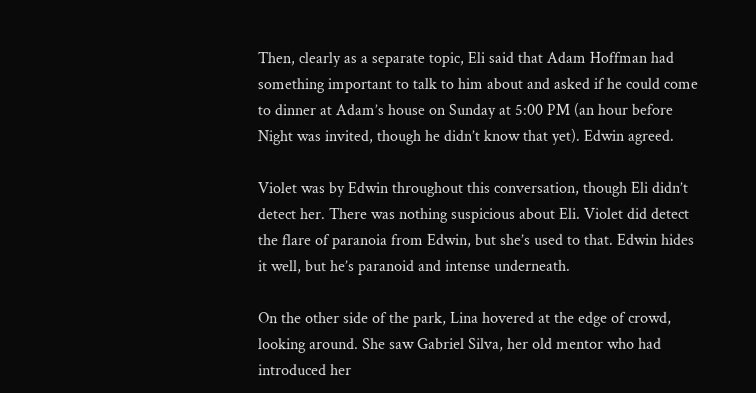Then, clearly as a separate topic, Eli said that Adam Hoffman had something important to talk to him about and asked if he could come to dinner at Adam’s house on Sunday at 5:00 PM (an hour before Night was invited, though he didn’t know that yet). Edwin agreed.

Violet was by Edwin throughout this conversation, though Eli didn’t detect her. There was nothing suspicious about Eli. Violet did detect the flare of paranoia from Edwin, but she’s used to that. Edwin hides it well, but he’s paranoid and intense underneath.

On the other side of the park, Lina hovered at the edge of crowd, looking around. She saw Gabriel Silva, her old mentor who had introduced her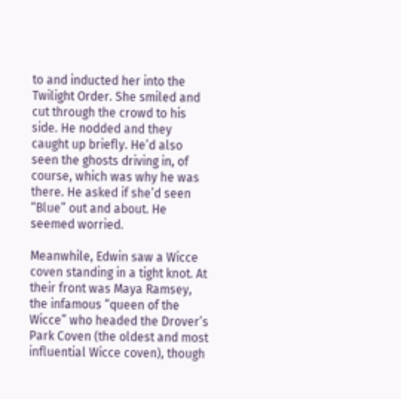to and inducted her into the Twilight Order. She smiled and cut through the crowd to his side. He nodded and they caught up briefly. He’d also seen the ghosts driving in, of course, which was why he was there. He asked if she’d seen “Blue” out and about. He seemed worried.

Meanwhile, Edwin saw a Wicce coven standing in a tight knot. At their front was Maya Ramsey, the infamous “queen of the Wicce” who headed the Drover’s Park Coven (the oldest and most influential Wicce coven), though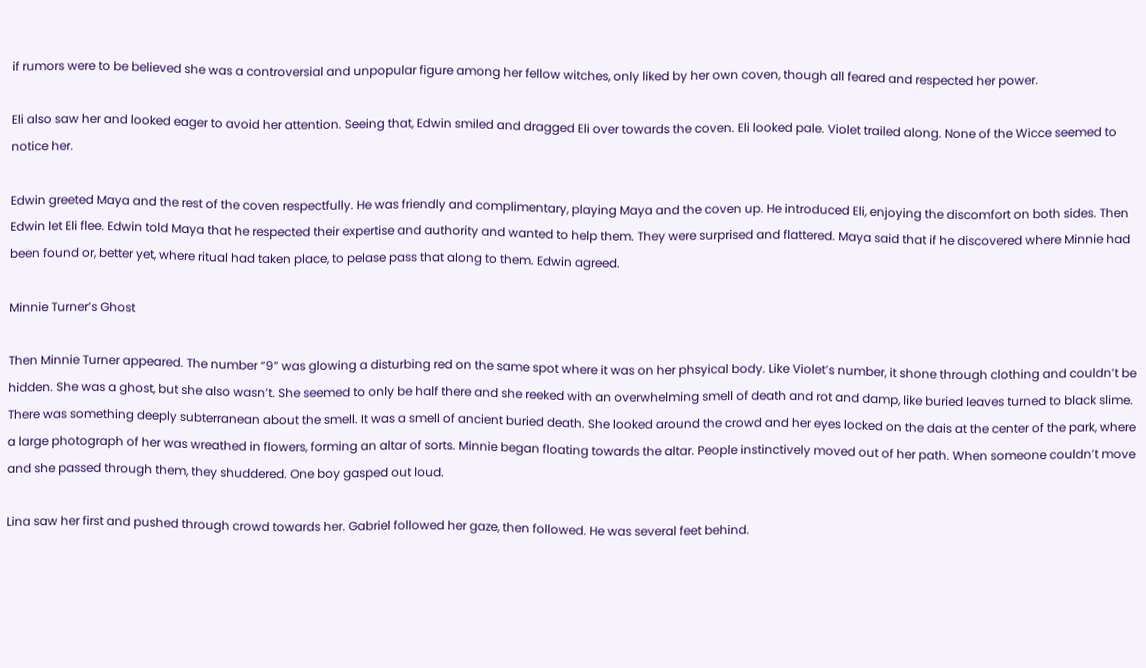if rumors were to be believed she was a controversial and unpopular figure among her fellow witches, only liked by her own coven, though all feared and respected her power.

Eli also saw her and looked eager to avoid her attention. Seeing that, Edwin smiled and dragged Eli over towards the coven. Eli looked pale. Violet trailed along. None of the Wicce seemed to notice her.

Edwin greeted Maya and the rest of the coven respectfully. He was friendly and complimentary, playing Maya and the coven up. He introduced Eli, enjoying the discomfort on both sides. Then Edwin let Eli flee. Edwin told Maya that he respected their expertise and authority and wanted to help them. They were surprised and flattered. Maya said that if he discovered where Minnie had been found or, better yet, where ritual had taken place, to pelase pass that along to them. Edwin agreed.

Minnie Turner’s Ghost

Then Minnie Turner appeared. The number “9” was glowing a disturbing red on the same spot where it was on her phsyical body. Like Violet’s number, it shone through clothing and couldn’t be hidden. She was a ghost, but she also wasn’t. She seemed to only be half there and she reeked with an overwhelming smell of death and rot and damp, like buried leaves turned to black slime. There was something deeply subterranean about the smell. It was a smell of ancient buried death. She looked around the crowd and her eyes locked on the dais at the center of the park, where a large photograph of her was wreathed in flowers, forming an altar of sorts. Minnie began floating towards the altar. People instinctively moved out of her path. When someone couldn’t move and she passed through them, they shuddered. One boy gasped out loud.

Lina saw her first and pushed through crowd towards her. Gabriel followed her gaze, then followed. He was several feet behind.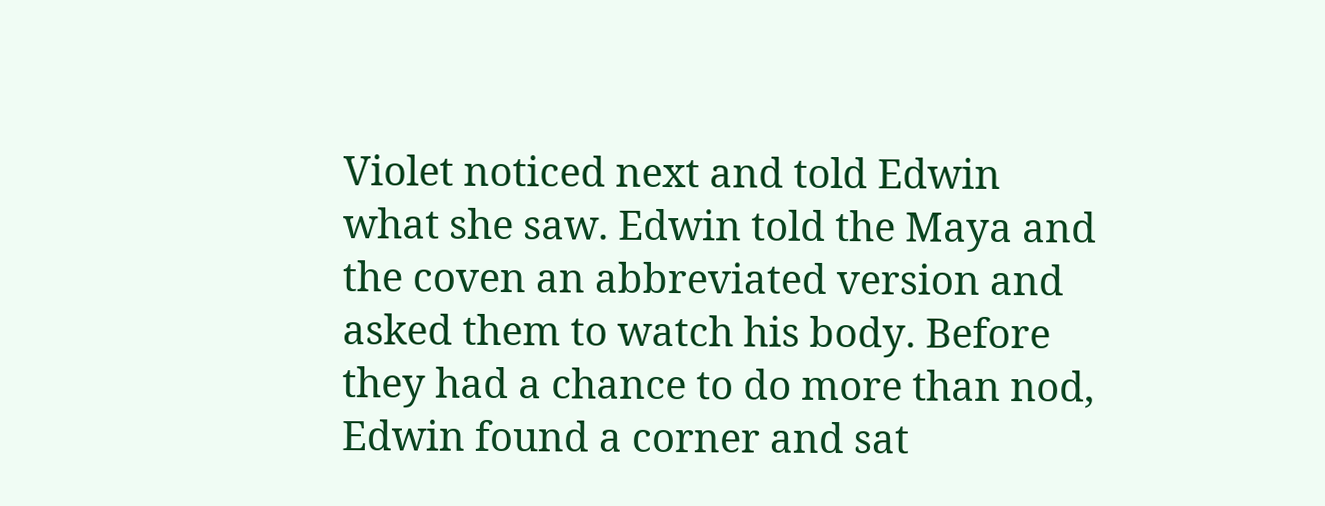Violet noticed next and told Edwin what she saw. Edwin told the Maya and the coven an abbreviated version and asked them to watch his body. Before they had a chance to do more than nod, Edwin found a corner and sat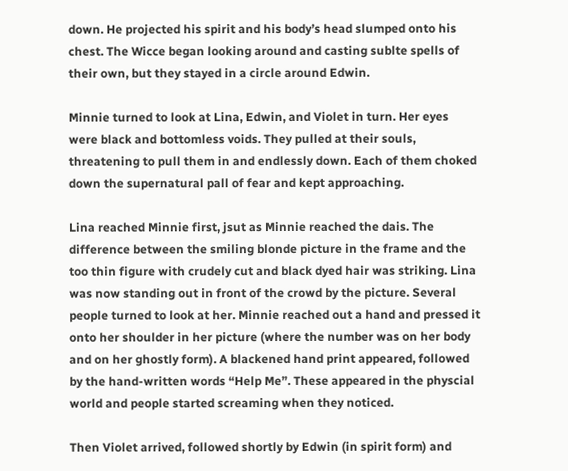down. He projected his spirit and his body’s head slumped onto his chest. The Wicce began looking around and casting sublte spells of their own, but they stayed in a circle around Edwin.

Minnie turned to look at Lina, Edwin, and Violet in turn. Her eyes were black and bottomless voids. They pulled at their souls, threatening to pull them in and endlessly down. Each of them choked down the supernatural pall of fear and kept approaching.

Lina reached Minnie first, jsut as Minnie reached the dais. The difference between the smiling blonde picture in the frame and the too thin figure with crudely cut and black dyed hair was striking. Lina was now standing out in front of the crowd by the picture. Several people turned to look at her. Minnie reached out a hand and pressed it onto her shoulder in her picture (where the number was on her body and on her ghostly form). A blackened hand print appeared, followed by the hand-written words “Help Me”. These appeared in the physcial world and people started screaming when they noticed.

Then Violet arrived, followed shortly by Edwin (in spirit form) and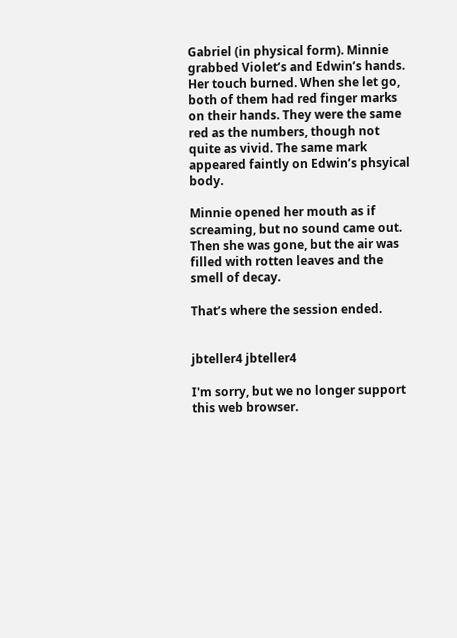Gabriel (in physical form). Minnie grabbed Violet’s and Edwin’s hands. Her touch burned. When she let go, both of them had red finger marks on their hands. They were the same red as the numbers, though not quite as vivid. The same mark appeared faintly on Edwin’s phsyical body.

Minnie opened her mouth as if screaming, but no sound came out. Then she was gone, but the air was filled with rotten leaves and the smell of decay.

That’s where the session ended.


jbteller4 jbteller4

I'm sorry, but we no longer support this web browser.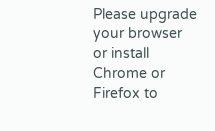Please upgrade your browser or install Chrome or Firefox to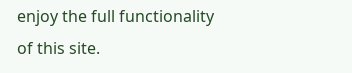enjoy the full functionality of this site.